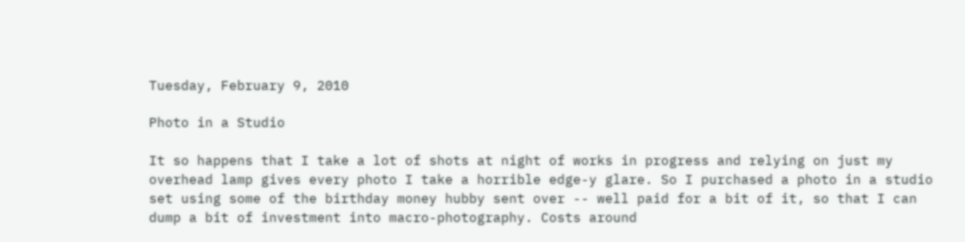Tuesday, February 9, 2010

Photo in a Studio

It so happens that I take a lot of shots at night of works in progress and relying on just my overhead lamp gives every photo I take a horrible edge-y glare. So I purchased a photo in a studio set using some of the birthday money hubby sent over -- well paid for a bit of it, so that I can dump a bit of investment into macro-photography. Costs around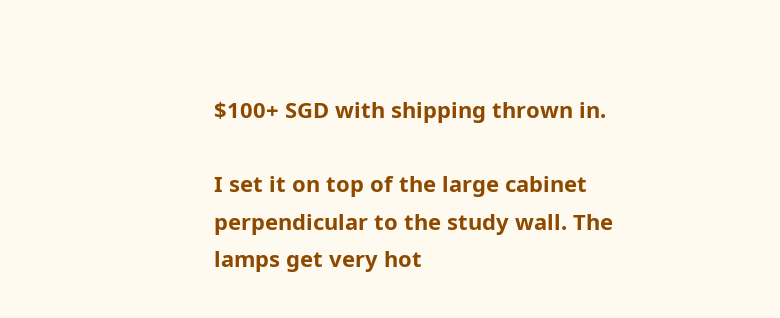$100+ SGD with shipping thrown in.

I set it on top of the large cabinet perpendicular to the study wall. The lamps get very hot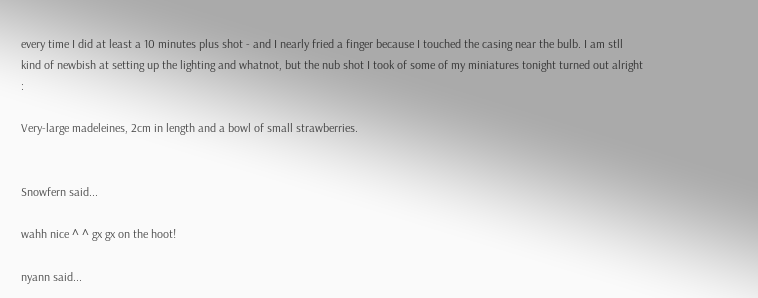every time I did at least a 10 minutes plus shot - and I nearly fried a finger because I touched the casing near the bulb. I am stll kind of newbish at setting up the lighting and whatnot, but the nub shot I took of some of my miniatures tonight turned out alright :

Very-large madeleines, 2cm in length and a bowl of small strawberries.


Snowfern said...

wahh nice ^ ^ gx gx on the hoot!

nyann said...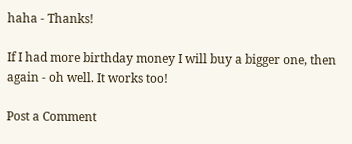haha - Thanks!

If I had more birthday money I will buy a bigger one, then again - oh well. It works too!

Post a Comment